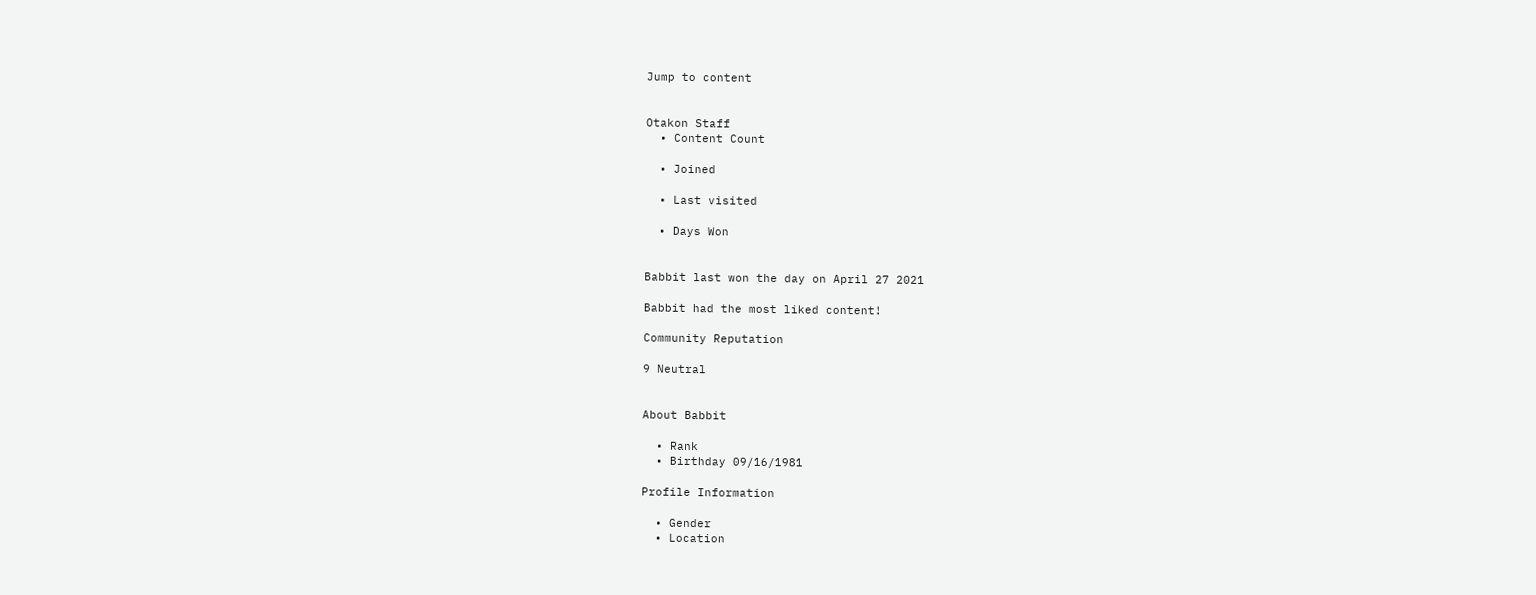Jump to content


Otakon Staff
  • Content Count

  • Joined

  • Last visited

  • Days Won


Babbit last won the day on April 27 2021

Babbit had the most liked content!

Community Reputation

9 Neutral


About Babbit

  • Rank
  • Birthday 09/16/1981

Profile Information

  • Gender
  • Location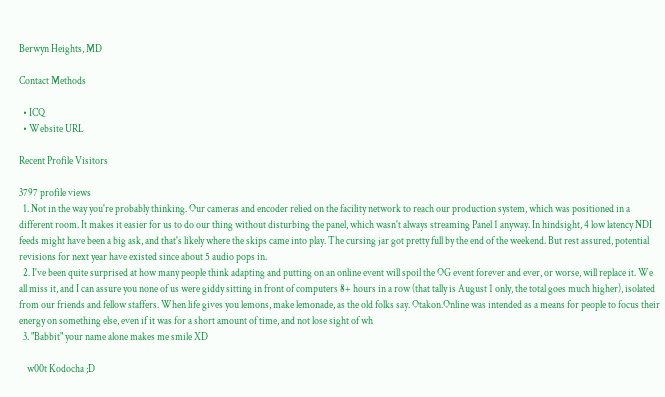Berwyn Heights, MD

Contact Methods

  • ICQ
  • Website URL

Recent Profile Visitors

3797 profile views
  1. Not in the way you're probably thinking. Our cameras and encoder relied on the facility network to reach our production system, which was positioned in a different room. It makes it easier for us to do our thing without disturbing the panel, which wasn't always streaming Panel 1 anyway. In hindsight, 4 low latency NDI feeds might have been a big ask, and that's likely where the skips came into play. The cursing jar got pretty full by the end of the weekend. But rest assured, potential revisions for next year have existed since about 5 audio pops in.
  2. I've been quite surprised at how many people think adapting and putting on an online event will spoil the OG event forever and ever, or worse, will replace it. We all miss it, and I can assure you none of us were giddy sitting in front of computers 8+ hours in a row (that tally is August 1 only, the total goes much higher), isolated from our friends and fellow staffers. When life gives you lemons, make lemonade, as the old folks say. Otakon.Online was intended as a means for people to focus their energy on something else, even if it was for a short amount of time, and not lose sight of wh
  3. "Babbit" your name alone makes me smile XD

    w00t Kodocha ;D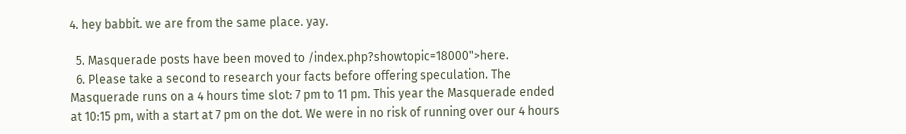4. hey babbit. we are from the same place. yay.

  5. Masquerade posts have been moved to /index.php?showtopic=18000">here.
  6. Please take a second to research your facts before offering speculation. The Masquerade runs on a 4 hours time slot: 7 pm to 11 pm. This year the Masquerade ended at 10:15 pm, with a start at 7 pm on the dot. We were in no risk of running over our 4 hours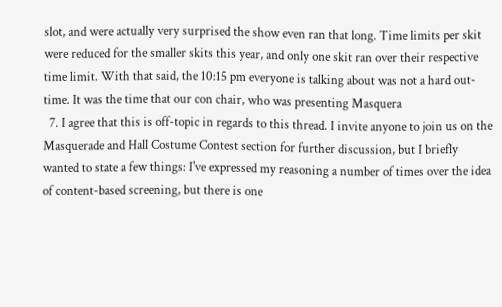slot, and were actually very surprised the show even ran that long. Time limits per skit were reduced for the smaller skits this year, and only one skit ran over their respective time limit. With that said, the 10:15 pm everyone is talking about was not a hard out-time. It was the time that our con chair, who was presenting Masquera
  7. I agree that this is off-topic in regards to this thread. I invite anyone to join us on the Masquerade and Hall Costume Contest section for further discussion, but I briefly wanted to state a few things: I've expressed my reasoning a number of times over the idea of content-based screening, but there is one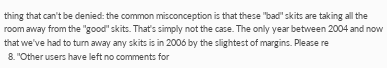thing that can't be denied: the common misconception is that these "bad" skits are taking all the room away from the "good" skits. That's simply not the case. The only year between 2004 and now that we've had to turn away any skits is in 2006 by the slightest of margins. Please re
  8. "Other users have left no comments for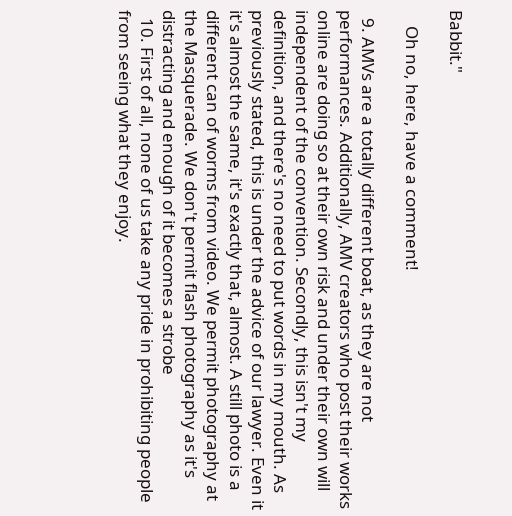Babbit."

    Oh no, here, have a comment!

  9. AMVs are a totally different boat, as they are not performances. Additionally, AMV creators who post their works online are doing so at their own risk and under their own will independent of the convention. Secondly, this isn't my definition, and there's no need to put words in my mouth. As previously stated, this is under the advice of our lawyer. Even it it's almost the same, it's exactly that, almost. A still photo is a different can of worms from video. We permit photography at the Masquerade. We don't permit flash photography as it's distracting and enough of it becomes a strobe
  10. First of all, none of us take any pride in prohibiting people from seeing what they enjoy.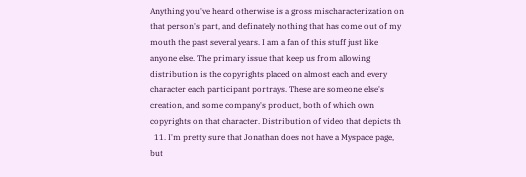Anything you've heard otherwise is a gross mischaracterization on that person's part, and definately nothing that has come out of my mouth the past several years. I am a fan of this stuff just like anyone else. The primary issue that keep us from allowing distribution is the copyrights placed on almost each and every character each participant portrays. These are someone else's creation, and some company's product, both of which own copyrights on that character. Distribution of video that depicts th
  11. I'm pretty sure that Jonathan does not have a Myspace page, but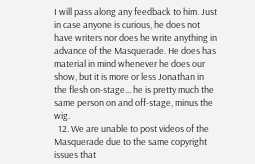I will pass along any feedback to him. Just in case anyone is curious, he does not have writers nor does he write anything in advance of the Masquerade. He does has material in mind whenever he does our show, but it is more or less Jonathan in the flesh on-stage... he is pretty much the same person on and off-stage, minus the wig.
  12. We are unable to post videos of the Masquerade due to the same copyright issues that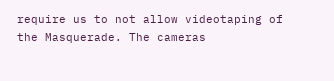require us to not allow videotaping of the Masquerade. The cameras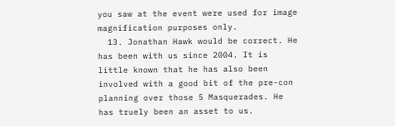you saw at the event were used for image magnification purposes only.
  13. Jonathan Hawk would be correct. He has been with us since 2004. It is little known that he has also been involved with a good bit of the pre-con planning over those 5 Masquerades. He has truely been an asset to us.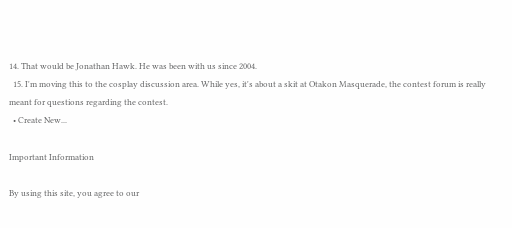14. That would be Jonathan Hawk. He was been with us since 2004.
  15. I'm moving this to the cosplay discussion area. While yes, it's about a skit at Otakon Masquerade, the contest forum is really meant for questions regarding the contest.
  • Create New...

Important Information

By using this site, you agree to our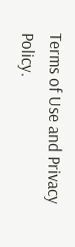Terms of Use and Privacy Policy.